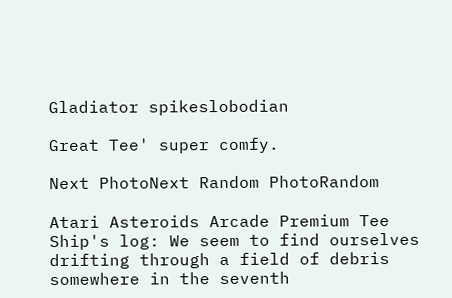Gladiator spikeslobodian

Great Tee' super comfy.

Next PhotoNext Random PhotoRandom

Atari Asteroids Arcade Premium Tee
Ship's log: We seem to find ourselves drifting through a field of debris somewhere in the seventh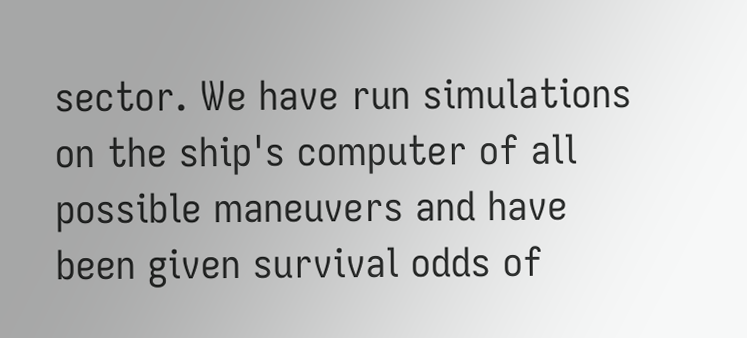sector. We have run simulations on the ship's computer of all possible maneuvers and have been given survival odds of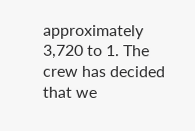approximately 3,720 to 1. The crew has decided that we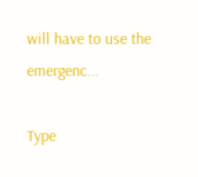will have to use the emergenc...

Type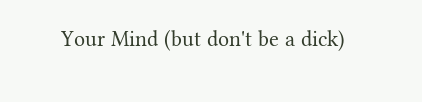Your Mind (but don't be a dick)